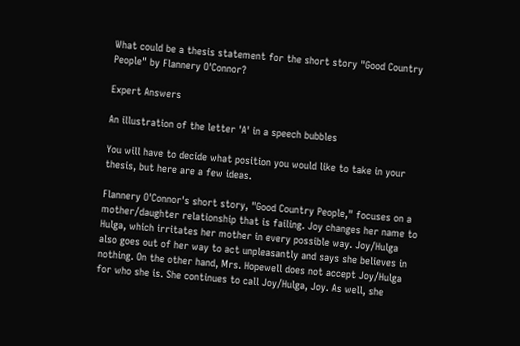What could be a thesis statement for the short story "Good Country People" by Flannery O'Connor?

Expert Answers

An illustration of the letter 'A' in a speech bubbles

You will have to decide what position you would like to take in your thesis, but here are a few ideas.

Flannery O'Connor's short story, "Good Country People," focuses on a mother/daughter relationship that is failing. Joy changes her name to Hulga, which irritates her mother in every possible way. Joy/Hulga also goes out of her way to act unpleasantly and says she believes in nothing. On the other hand, Mrs. Hopewell does not accept Joy/Hulga for who she is. She continues to call Joy/Hulga, Joy. As well, she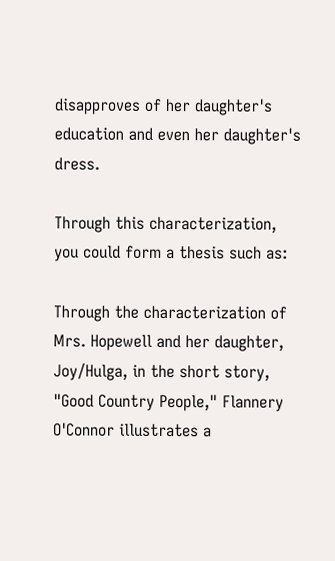disapproves of her daughter's education and even her daughter's dress.

Through this characterization, you could form a thesis such as:

Through the characterization of Mrs. Hopewell and her daughter, Joy/Hulga, in the short story, "Good Country People," Flannery O'Connor illustrates a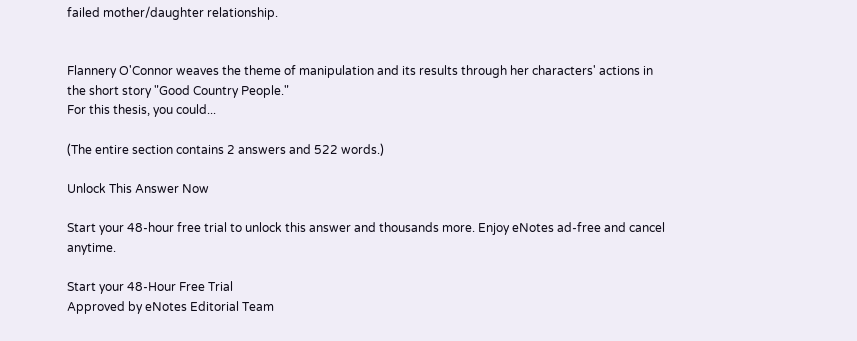failed mother/daughter relationship.


Flannery O'Connor weaves the theme of manipulation and its results through her characters' actions in the short story "Good Country People."
For this thesis, you could...

(The entire section contains 2 answers and 522 words.)

Unlock This Answer Now

Start your 48-hour free trial to unlock this answer and thousands more. Enjoy eNotes ad-free and cancel anytime.

Start your 48-Hour Free Trial
Approved by eNotes Editorial Team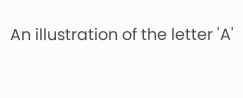An illustration of the letter 'A'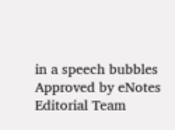in a speech bubbles
Approved by eNotes Editorial Team